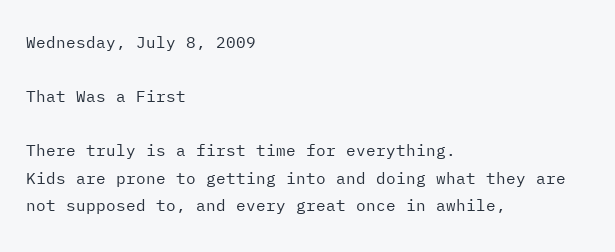Wednesday, July 8, 2009

That Was a First

There truly is a first time for everything.
Kids are prone to getting into and doing what they are not supposed to, and every great once in awhile,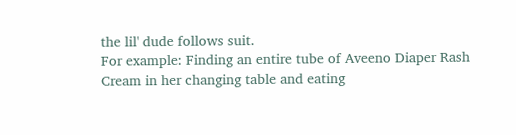the lil' dude follows suit.
For example: Finding an entire tube of Aveeno Diaper Rash Cream in her changing table and eating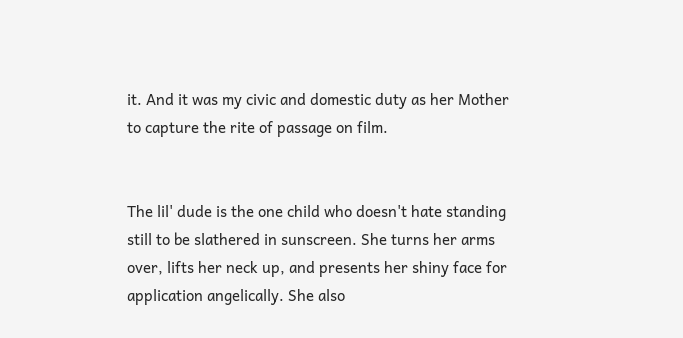it. And it was my civic and domestic duty as her Mother to capture the rite of passage on film.


The lil' dude is the one child who doesn't hate standing still to be slathered in sunscreen. She turns her arms over, lifts her neck up, and presents her shiny face for application angelically. She also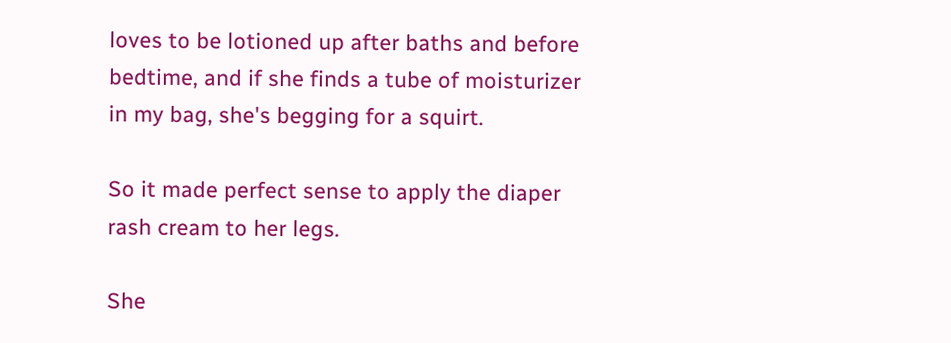loves to be lotioned up after baths and before bedtime, and if she finds a tube of moisturizer in my bag, she's begging for a squirt.

So it made perfect sense to apply the diaper rash cream to her legs.

She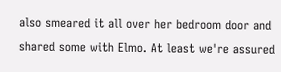also smeared it all over her bedroom door and shared some with Elmo. At least we're assured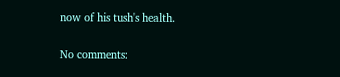now of his tush's health.

No comments: